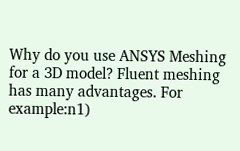Why do you use ANSYS Meshing for a 3D model? Fluent meshing has many advantages. For example:n1)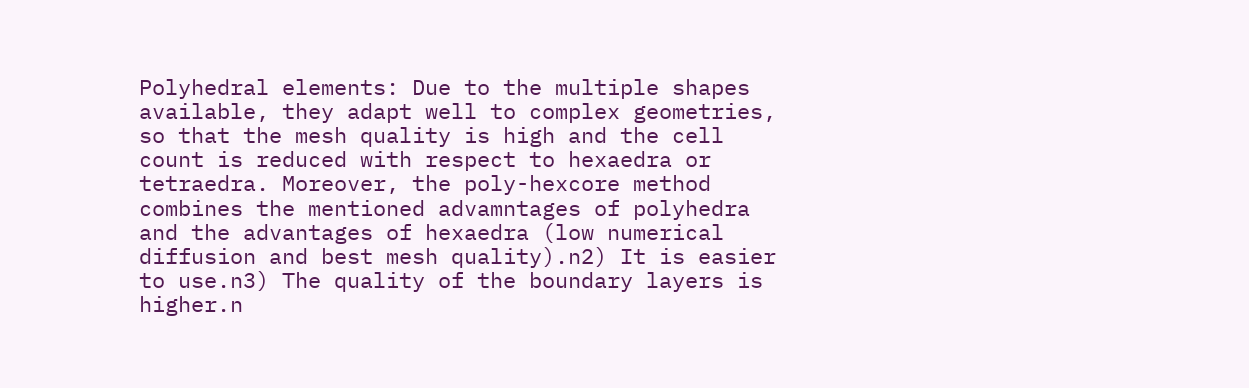Polyhedral elements: Due to the multiple shapes available, they adapt well to complex geometries, so that the mesh quality is high and the cell count is reduced with respect to hexaedra or tetraedra. Moreover, the poly-hexcore method combines the mentioned advamntages of polyhedra and the advantages of hexaedra (low numerical diffusion and best mesh quality).n2) It is easier to use.n3) The quality of the boundary layers is higher.n